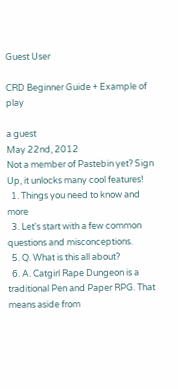Guest User

CRD Beginner Guide + Example of play

a guest
May 22nd, 2012
Not a member of Pastebin yet? Sign Up, it unlocks many cool features!
  1. Things you need to know and more
  3. Let's start with a few common questions and misconceptions.
  5. Q. What is this all about?
  6. A. Catgirl Rape Dungeon is a traditional Pen and Paper RPG. That means aside from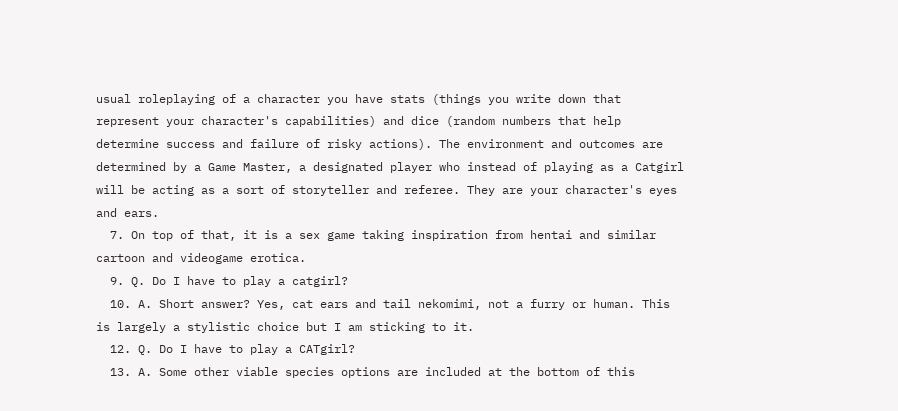usual roleplaying of a character you have stats (things you write down that represent your character's capabilities) and dice (random numbers that help determine success and failure of risky actions). The environment and outcomes are determined by a Game Master, a designated player who instead of playing as a Catgirl will be acting as a sort of storyteller and referee. They are your character's eyes and ears.
  7. On top of that, it is a sex game taking inspiration from hentai and similar cartoon and videogame erotica.
  9. Q. Do I have to play a catgirl?
  10. A. Short answer? Yes, cat ears and tail nekomimi, not a furry or human. This is largely a stylistic choice but I am sticking to it.
  12. Q. Do I have to play a CATgirl?
  13. A. Some other viable species options are included at the bottom of this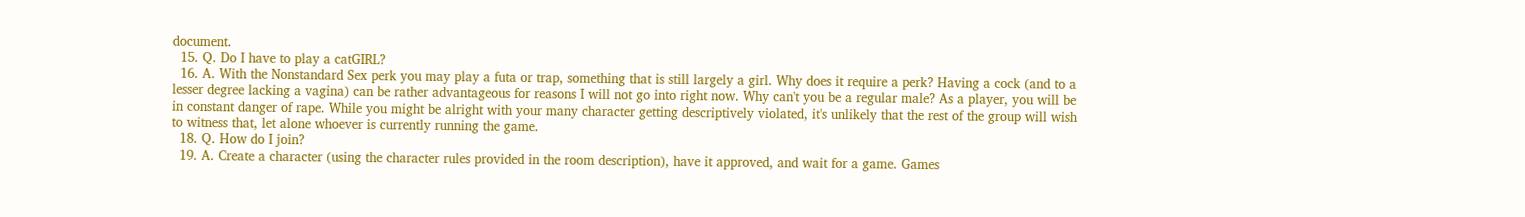document.
  15. Q. Do I have to play a catGIRL?
  16. A. With the Nonstandard Sex perk you may play a futa or trap, something that is still largely a girl. Why does it require a perk? Having a cock (and to a lesser degree lacking a vagina) can be rather advantageous for reasons I will not go into right now. Why can't you be a regular male? As a player, you will be in constant danger of rape. While you might be alright with your many character getting descriptively violated, it's unlikely that the rest of the group will wish to witness that, let alone whoever is currently running the game.
  18. Q. How do I join?
  19. A. Create a character (using the character rules provided in the room description), have it approved, and wait for a game. Games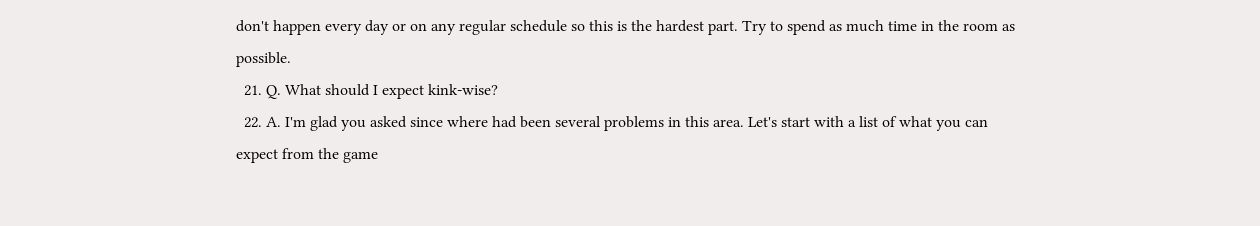don't happen every day or on any regular schedule so this is the hardest part. Try to spend as much time in the room as possible.
  21. Q. What should I expect kink-wise?
  22. A. I'm glad you asked since where had been several problems in this area. Let's start with a list of what you can expect from the game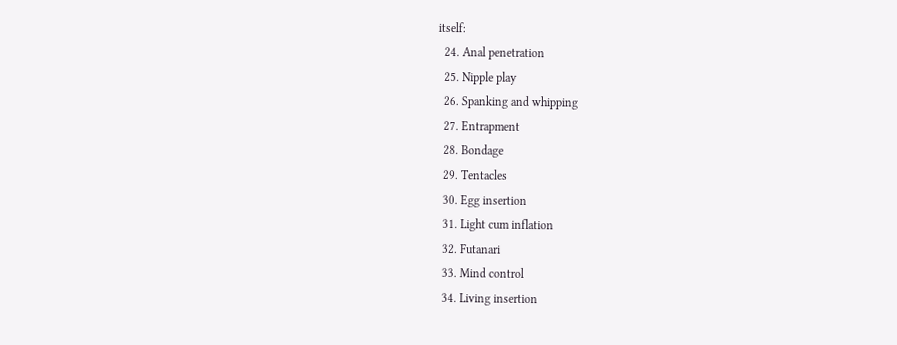itself:
  24. Anal penetration
  25. Nipple play
  26. Spanking and whipping
  27. Entrapment
  28. Bondage
  29. Tentacles
  30. Egg insertion
  31. Light cum inflation
  32. Futanari
  33. Mind control
  34. Living insertion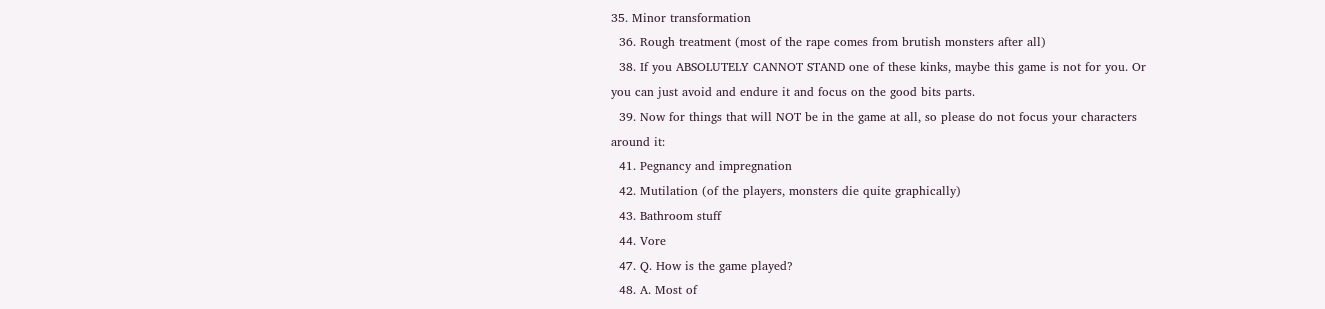35. Minor transformation
  36. Rough treatment (most of the rape comes from brutish monsters after all)
  38. If you ABSOLUTELY CANNOT STAND one of these kinks, maybe this game is not for you. Or you can just avoid and endure it and focus on the good bits parts.
  39. Now for things that will NOT be in the game at all, so please do not focus your characters around it:
  41. Pegnancy and impregnation
  42. Mutilation (of the players, monsters die quite graphically)
  43. Bathroom stuff
  44. Vore
  47. Q. How is the game played?
  48. A. Most of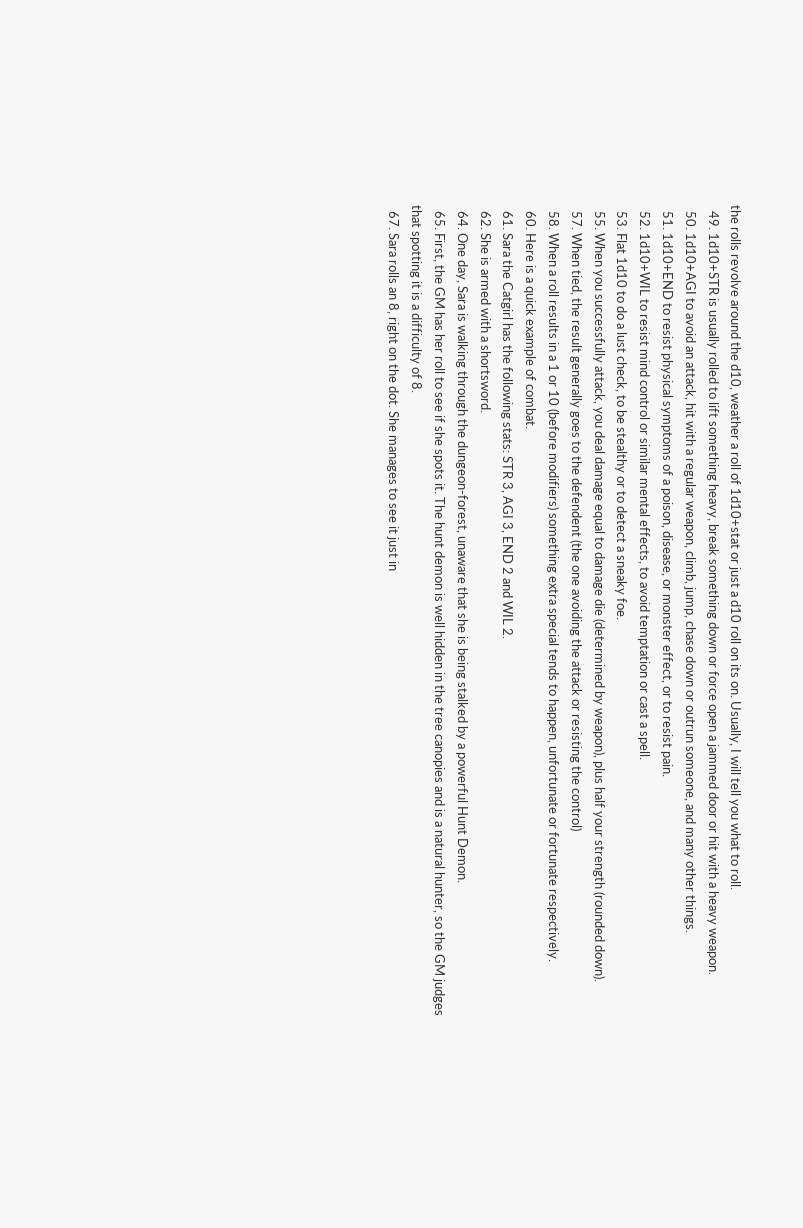the rolls revolve around the d10, weather a roll of 1d10+stat or just a d10 roll on its on. Usually, I will tell you what to roll.
  49. 1d10+STR is usually rolled to lift something heavy, break something down or force open a jammed door or hit with a heavy weapon.
  50. 1d10+AGI to avoid an attack, hit with a regular weapon, climb, jump, chase down or outrun someone, and many other things.
  51. 1d10+END to resist physical symptoms of a poison, disease, or monster effect, or to resist pain.
  52. 1d10+WIL to resist mind control or similar mental effects, to avoid temptation or cast a spell.
  53. Flat 1d10 to do a lust check, to be stealthy or to detect a sneaky foe.
  55. When you successfully attack, you deal damage equal to damage die (determined by weapon), plus half your strength (rounded down).
  57. When tied, the result generally goes to the defendent (the one avoiding the attack or resisting the control)
  58. When a roll results in a 1 or 10 (before modifiers) something extra special tends to happen, unfortunate or fortunate respectively.
  60. Here is a quick example of combat.
  61. Sara the Catgirl has the following stats: STR 3, AGI 3, END 2 and WIL 2.
  62. She is armed with a shortsword.
  64. One day, Sara is walking through the dungeon-forest, unaware that she is being stalked by a powerful Hunt Demon.
  65. First, the GM has her roll to see if she spots it. The hunt demon is well hidden in the tree canopies and is a natural hunter, so the GM judges that spotting it is a difficulty of 8.
  67. Sara rolls an 8, right on the dot. She manages to see it just in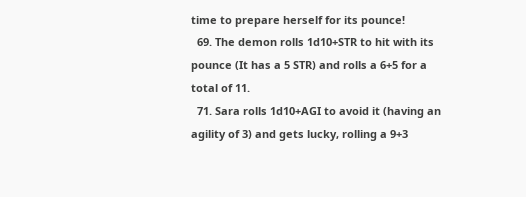time to prepare herself for its pounce!
  69. The demon rolls 1d10+STR to hit with its pounce (It has a 5 STR) and rolls a 6+5 for a total of 11.
  71. Sara rolls 1d10+AGI to avoid it (having an agility of 3) and gets lucky, rolling a 9+3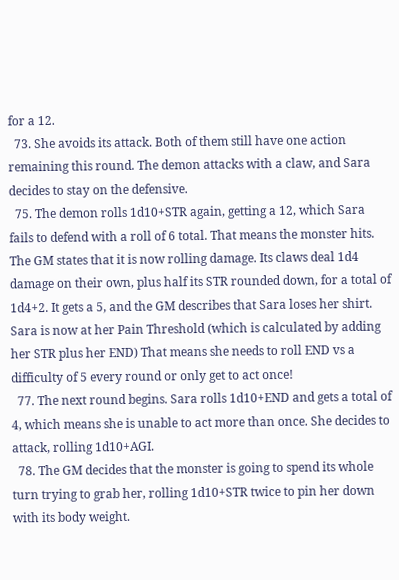for a 12.
  73. She avoids its attack. Both of them still have one action remaining this round. The demon attacks with a claw, and Sara decides to stay on the defensive.
  75. The demon rolls 1d10+STR again, getting a 12, which Sara fails to defend with a roll of 6 total. That means the monster hits. The GM states that it is now rolling damage. Its claws deal 1d4 damage on their own, plus half its STR rounded down, for a total of 1d4+2. It gets a 5, and the GM describes that Sara loses her shirt. Sara is now at her Pain Threshold (which is calculated by adding her STR plus her END) That means she needs to roll END vs a difficulty of 5 every round or only get to act once!
  77. The next round begins. Sara rolls 1d10+END and gets a total of 4, which means she is unable to act more than once. She decides to attack, rolling 1d10+AGI.
  78. The GM decides that the monster is going to spend its whole turn trying to grab her, rolling 1d10+STR twice to pin her down with its body weight.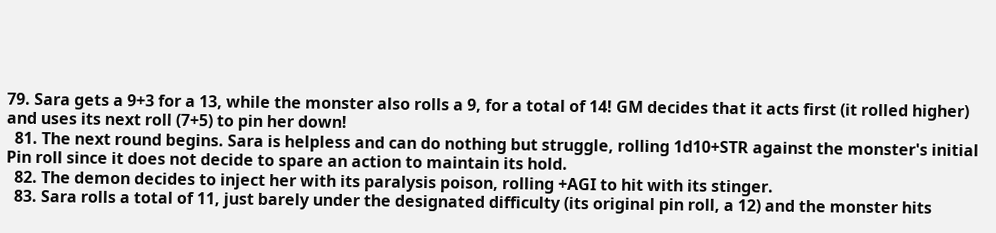79. Sara gets a 9+3 for a 13, while the monster also rolls a 9, for a total of 14! GM decides that it acts first (it rolled higher) and uses its next roll (7+5) to pin her down!
  81. The next round begins. Sara is helpless and can do nothing but struggle, rolling 1d10+STR against the monster's initial Pin roll since it does not decide to spare an action to maintain its hold.
  82. The demon decides to inject her with its paralysis poison, rolling +AGI to hit with its stinger.
  83. Sara rolls a total of 11, just barely under the designated difficulty (its original pin roll, a 12) and the monster hits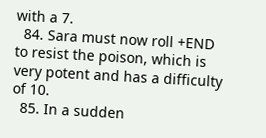with a 7.
  84. Sara must now roll +END to resist the poison, which is very potent and has a difficulty of 10.
  85. In a sudden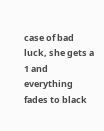case of bad luck, she gets a 1 and everything fades to black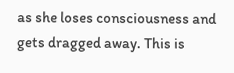as she loses consciousness and gets dragged away. This is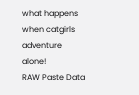what happens when catgirls adventure alone!
RAW Paste Data